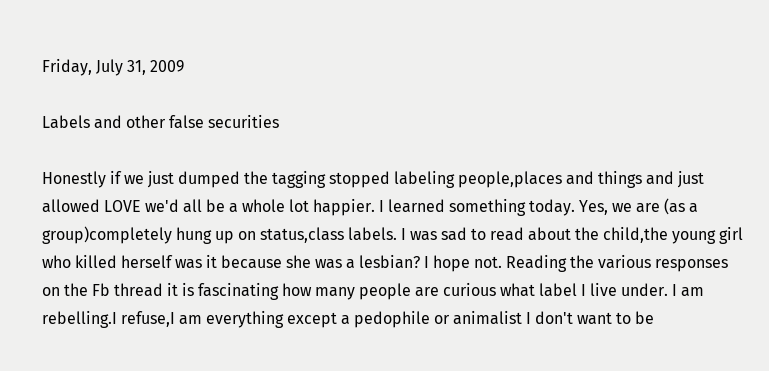Friday, July 31, 2009

Labels and other false securities

Honestly if we just dumped the tagging stopped labeling people,places and things and just allowed LOVE we'd all be a whole lot happier. I learned something today. Yes, we are (as a group)completely hung up on status,class labels. I was sad to read about the child,the young girl who killed herself was it because she was a lesbian? I hope not. Reading the various responses on the Fb thread it is fascinating how many people are curious what label I live under. I am rebelling.I refuse,I am everything except a pedophile or animalist I don't want to be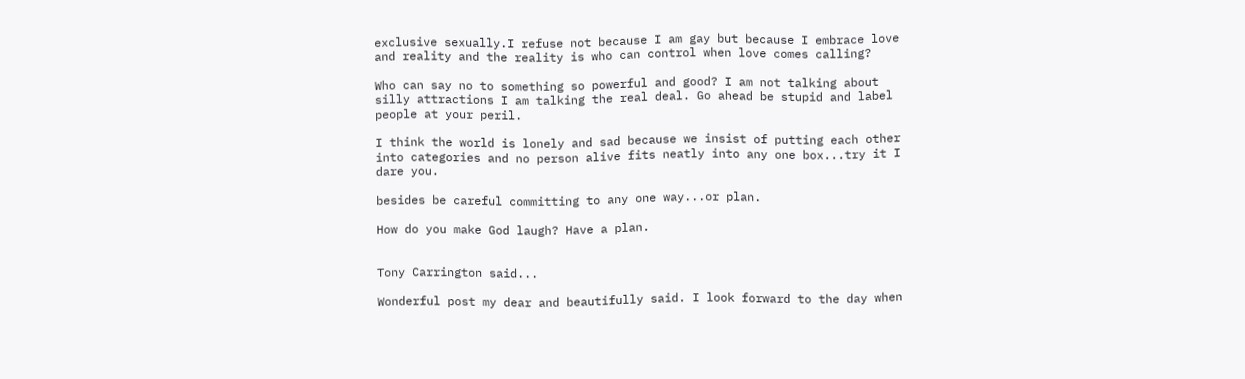exclusive sexually.I refuse not because I am gay but because I embrace love and reality and the reality is who can control when love comes calling?

Who can say no to something so powerful and good? I am not talking about silly attractions I am talking the real deal. Go ahead be stupid and label people at your peril.

I think the world is lonely and sad because we insist of putting each other into categories and no person alive fits neatly into any one box...try it I dare you.

besides be careful committing to any one way...or plan.

How do you make God laugh? Have a plan.


Tony Carrington said...

Wonderful post my dear and beautifully said. I look forward to the day when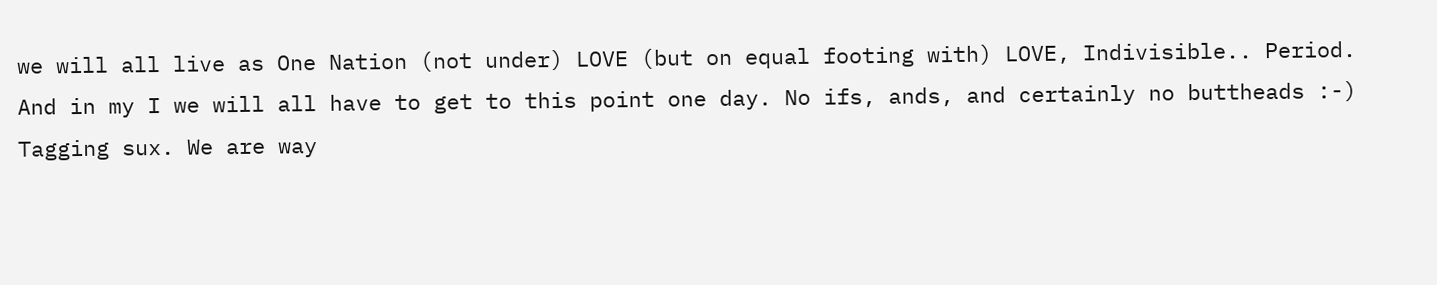we will all live as One Nation (not under) LOVE (but on equal footing with) LOVE, Indivisible.. Period. And in my I we will all have to get to this point one day. No ifs, ands, and certainly no buttheads :-) Tagging sux. We are way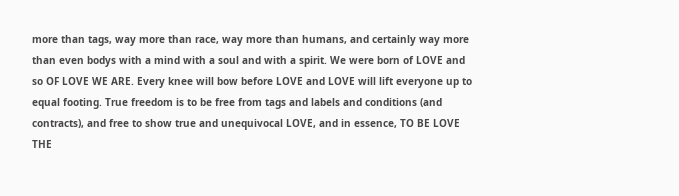more than tags, way more than race, way more than humans, and certainly way more than even bodys with a mind with a soul and with a spirit. We were born of LOVE and so OF LOVE WE ARE. Every knee will bow before LOVE and LOVE will lift everyone up to equal footing. True freedom is to be free from tags and labels and conditions (and contracts), and free to show true and unequivocal LOVE, and in essence, TO BE LOVE THE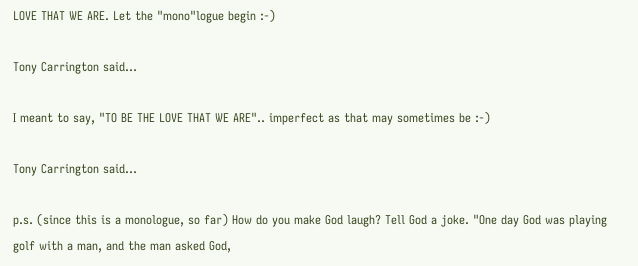LOVE THAT WE ARE. Let the "mono"logue begin :-)

Tony Carrington said...

I meant to say, "TO BE THE LOVE THAT WE ARE".. imperfect as that may sometimes be :-)

Tony Carrington said...

p.s. (since this is a monologue, so far) How do you make God laugh? Tell God a joke. "One day God was playing golf with a man, and the man asked God,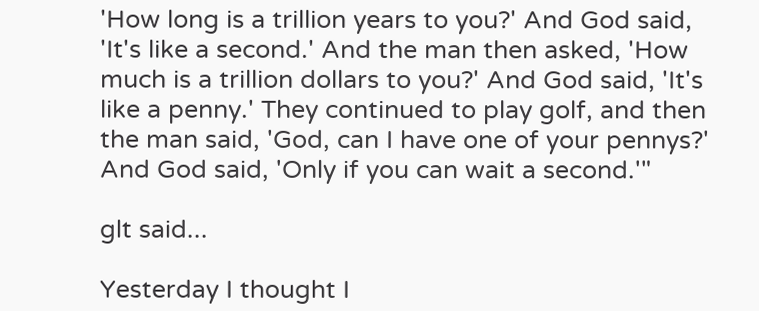'How long is a trillion years to you?' And God said, 'It's like a second.' And the man then asked, 'How much is a trillion dollars to you?' And God said, 'It's like a penny.' They continued to play golf, and then the man said, 'God, can I have one of your pennys?' And God said, 'Only if you can wait a second.'"

glt said...

Yesterday I thought I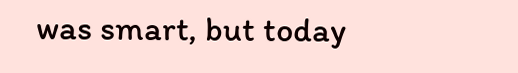was smart, but today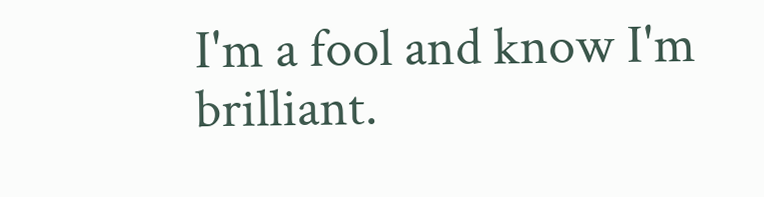I'm a fool and know I'm brilliant.